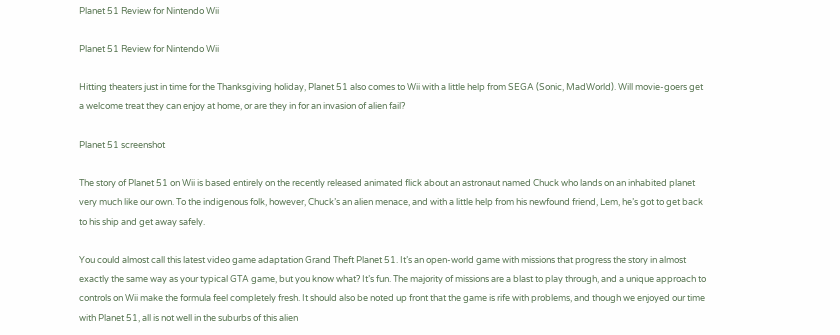Planet 51 Review for Nintendo Wii

Planet 51 Review for Nintendo Wii

Hitting theaters just in time for the Thanksgiving holiday, Planet 51 also comes to Wii with a little help from SEGA (Sonic, MadWorld). Will movie-goers get a welcome treat they can enjoy at home, or are they in for an invasion of alien fail?

Planet 51 screenshot

The story of Planet 51 on Wii is based entirely on the recently released animated flick about an astronaut named Chuck who lands on an inhabited planet very much like our own. To the indigenous folk, however, Chuck’s an alien menace, and with a little help from his newfound friend, Lem, he’s got to get back to his ship and get away safely.

You could almost call this latest video game adaptation Grand Theft Planet 51. It’s an open-world game with missions that progress the story in almost exactly the same way as your typical GTA game, but you know what? It’s fun. The majority of missions are a blast to play through, and a unique approach to controls on Wii make the formula feel completely fresh. It should also be noted up front that the game is rife with problems, and though we enjoyed our time with Planet 51, all is not well in the suburbs of this alien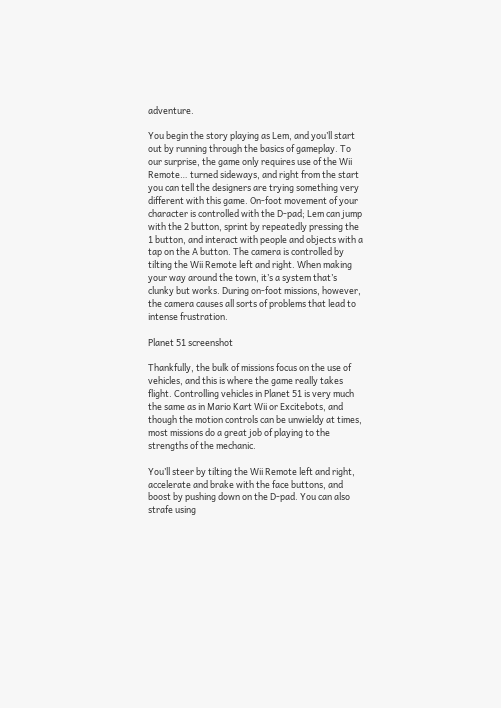adventure.

You begin the story playing as Lem, and you’ll start out by running through the basics of gameplay. To our surprise, the game only requires use of the Wii Remote… turned sideways, and right from the start you can tell the designers are trying something very different with this game. On-foot movement of your character is controlled with the D-pad; Lem can jump with the 2 button, sprint by repeatedly pressing the 1 button, and interact with people and objects with a tap on the A button. The camera is controlled by tilting the Wii Remote left and right. When making your way around the town, it’s a system that’s clunky but works. During on-foot missions, however, the camera causes all sorts of problems that lead to intense frustration.

Planet 51 screenshot

Thankfully, the bulk of missions focus on the use of vehicles, and this is where the game really takes flight. Controlling vehicles in Planet 51 is very much the same as in Mario Kart Wii or Excitebots, and though the motion controls can be unwieldy at times, most missions do a great job of playing to the strengths of the mechanic.

You’ll steer by tilting the Wii Remote left and right, accelerate and brake with the face buttons, and boost by pushing down on the D-pad. You can also strafe using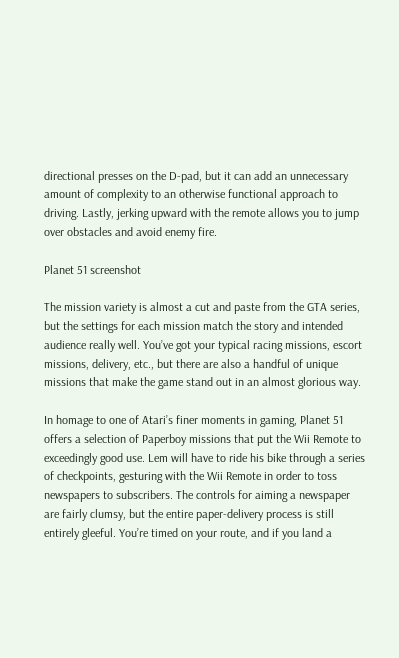directional presses on the D-pad, but it can add an unnecessary amount of complexity to an otherwise functional approach to driving. Lastly, jerking upward with the remote allows you to jump over obstacles and avoid enemy fire.

Planet 51 screenshot

The mission variety is almost a cut and paste from the GTA series, but the settings for each mission match the story and intended audience really well. You’ve got your typical racing missions, escort missions, delivery, etc., but there are also a handful of unique missions that make the game stand out in an almost glorious way.

In homage to one of Atari’s finer moments in gaming, Planet 51 offers a selection of Paperboy missions that put the Wii Remote to exceedingly good use. Lem will have to ride his bike through a series of checkpoints, gesturing with the Wii Remote in order to toss newspapers to subscribers. The controls for aiming a newspaper are fairly clumsy, but the entire paper-delivery process is still entirely gleeful. You’re timed on your route, and if you land a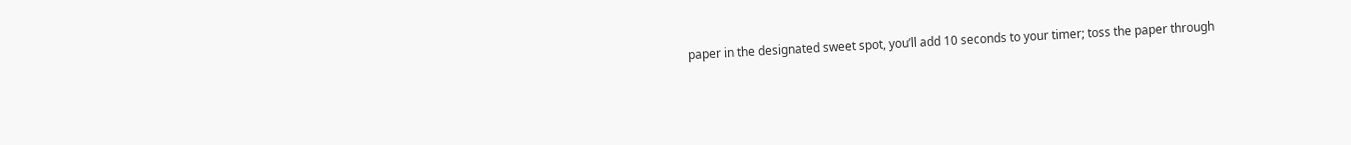paper in the designated sweet spot, you’ll add 10 seconds to your timer; toss the paper through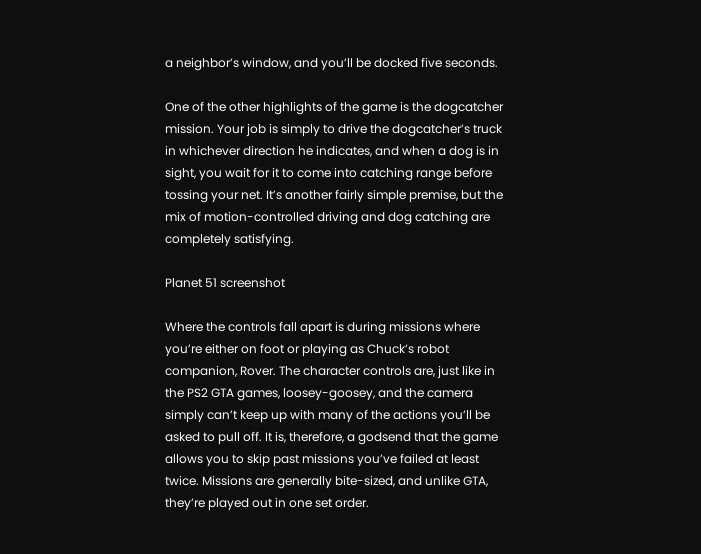a neighbor’s window, and you’ll be docked five seconds.

One of the other highlights of the game is the dogcatcher mission. Your job is simply to drive the dogcatcher’s truck in whichever direction he indicates, and when a dog is in sight, you wait for it to come into catching range before tossing your net. It’s another fairly simple premise, but the mix of motion-controlled driving and dog catching are completely satisfying.

Planet 51 screenshot

Where the controls fall apart is during missions where you’re either on foot or playing as Chuck’s robot companion, Rover. The character controls are, just like in the PS2 GTA games, loosey-goosey, and the camera simply can’t keep up with many of the actions you’ll be asked to pull off. It is, therefore, a godsend that the game allows you to skip past missions you’ve failed at least twice. Missions are generally bite-sized, and unlike GTA, they’re played out in one set order.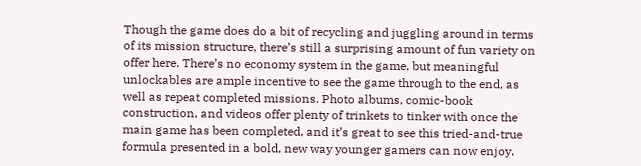Though the game does do a bit of recycling and juggling around in terms of its mission structure, there’s still a surprising amount of fun variety on offer here. There’s no economy system in the game, but meaningful unlockables are ample incentive to see the game through to the end, as well as repeat completed missions. Photo albums, comic-book construction, and videos offer plenty of trinkets to tinker with once the main game has been completed, and it’s great to see this tried-and-true formula presented in a bold, new way younger gamers can now enjoy.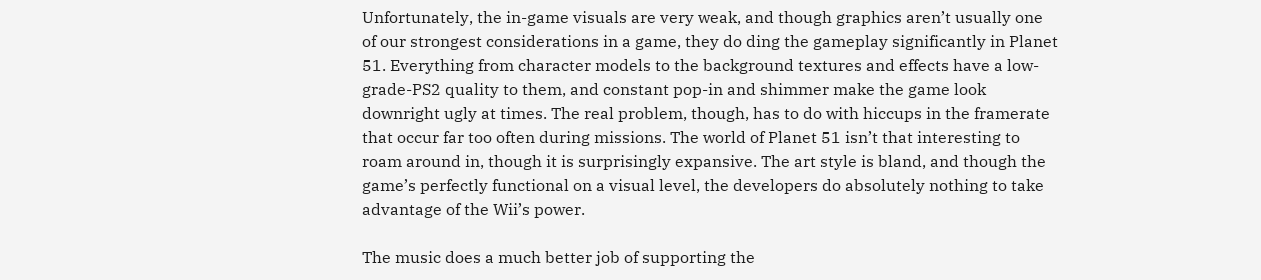Unfortunately, the in-game visuals are very weak, and though graphics aren’t usually one of our strongest considerations in a game, they do ding the gameplay significantly in Planet 51. Everything from character models to the background textures and effects have a low-grade-PS2 quality to them, and constant pop-in and shimmer make the game look downright ugly at times. The real problem, though, has to do with hiccups in the framerate that occur far too often during missions. The world of Planet 51 isn’t that interesting to roam around in, though it is surprisingly expansive. The art style is bland, and though the game’s perfectly functional on a visual level, the developers do absolutely nothing to take advantage of the Wii’s power.

The music does a much better job of supporting the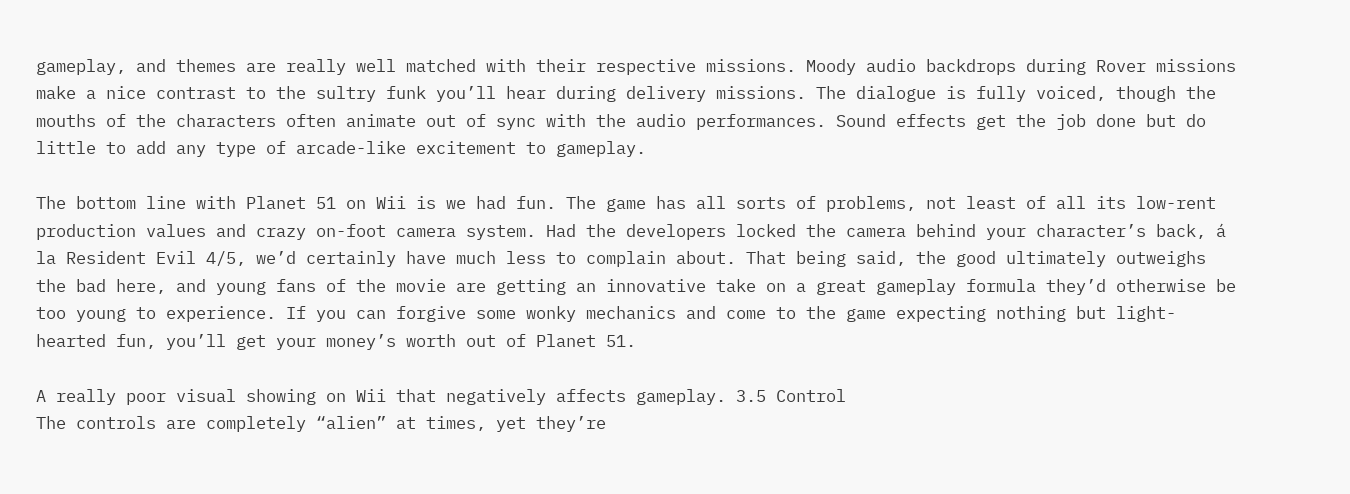gameplay, and themes are really well matched with their respective missions. Moody audio backdrops during Rover missions make a nice contrast to the sultry funk you’ll hear during delivery missions. The dialogue is fully voiced, though the mouths of the characters often animate out of sync with the audio performances. Sound effects get the job done but do little to add any type of arcade-like excitement to gameplay.

The bottom line with Planet 51 on Wii is we had fun. The game has all sorts of problems, not least of all its low-rent production values and crazy on-foot camera system. Had the developers locked the camera behind your character’s back, á la Resident Evil 4/5, we’d certainly have much less to complain about. That being said, the good ultimately outweighs the bad here, and young fans of the movie are getting an innovative take on a great gameplay formula they’d otherwise be too young to experience. If you can forgive some wonky mechanics and come to the game expecting nothing but light-hearted fun, you’ll get your money’s worth out of Planet 51.

A really poor visual showing on Wii that negatively affects gameplay. 3.5 Control
The controls are completely “alien” at times, yet they’re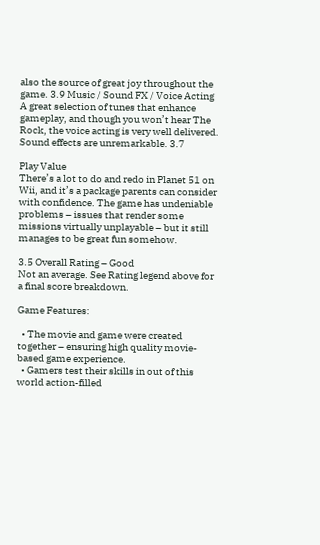also the source of great joy throughout the game. 3.9 Music / Sound FX / Voice Acting
A great selection of tunes that enhance gameplay, and though you won’t hear The Rock, the voice acting is very well delivered. Sound effects are unremarkable. 3.7

Play Value
There’s a lot to do and redo in Planet 51 on Wii, and it’s a package parents can consider with confidence. The game has undeniable problems – issues that render some missions virtually unplayable – but it still manages to be great fun somehow.

3.5 Overall Rating – Good
Not an average. See Rating legend above for a final score breakdown.

Game Features:

  • The movie and game were created together – ensuring high quality movie-based game experience.
  • Gamers test their skills in out of this world action-filled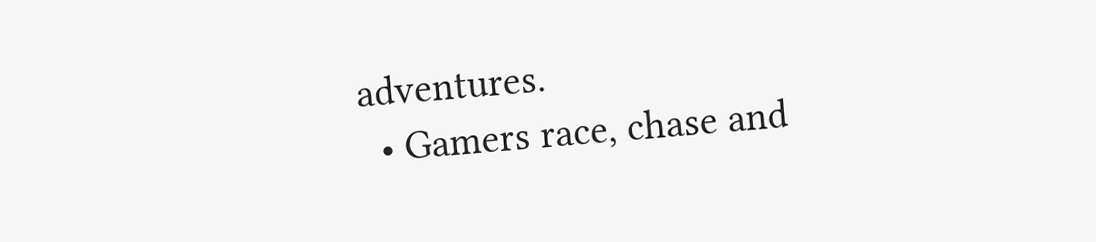adventures.
  • Gamers race, chase and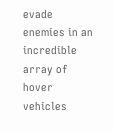evade enemies in an incredible array of hover vehicles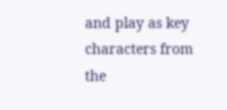and play as key characters from the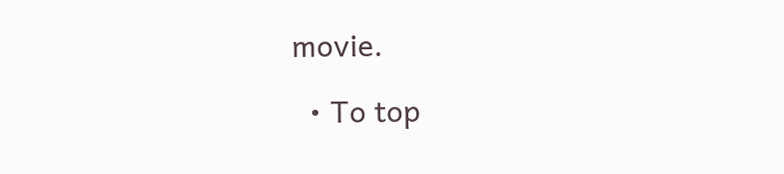movie.

  • To top